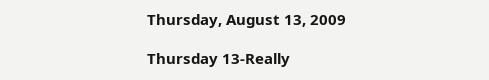Thursday, August 13, 2009

Thursday 13-Really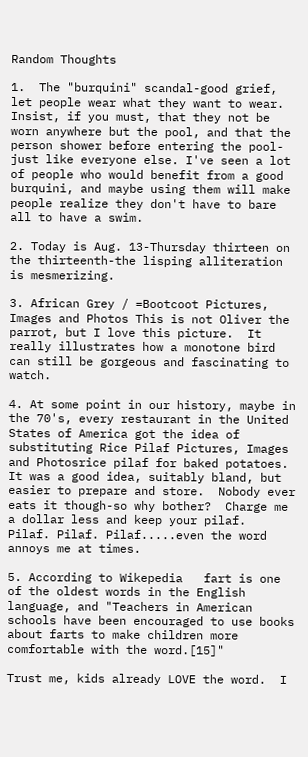Random Thoughts

1.  The "burquini" scandal-good grief, let people wear what they want to wear.  Insist, if you must, that they not be worn anywhere but the pool, and that the person shower before entering the pool-just like everyone else. I've seen a lot of people who would benefit from a good burquini, and maybe using them will make people realize they don't have to bare all to have a swim.

2. Today is Aug. 13-Thursday thirteen on the thirteenth-the lisping alliteration is mesmerizing.

3. African Grey / =Bootcoot Pictures, Images and Photos This is not Oliver the parrot, but I love this picture.  It really illustrates how a monotone bird can still be gorgeous and fascinating to watch.

4. At some point in our history, maybe in the 70's, every restaurant in the United States of America got the idea of substituting Rice Pilaf Pictures, Images and Photosrice pilaf for baked potatoes.  It was a good idea, suitably bland, but easier to prepare and store.  Nobody ever eats it though-so why bother?  Charge me a dollar less and keep your pilaf.  Pilaf. Pilaf. Pilaf.....even the word annoys me at times.

5. According to Wikepedia   fart is one of the oldest words in the English language, and "Teachers in American schools have been encouraged to use books about farts to make children more comfortable with the word.[15]"

Trust me, kids already LOVE the word.  I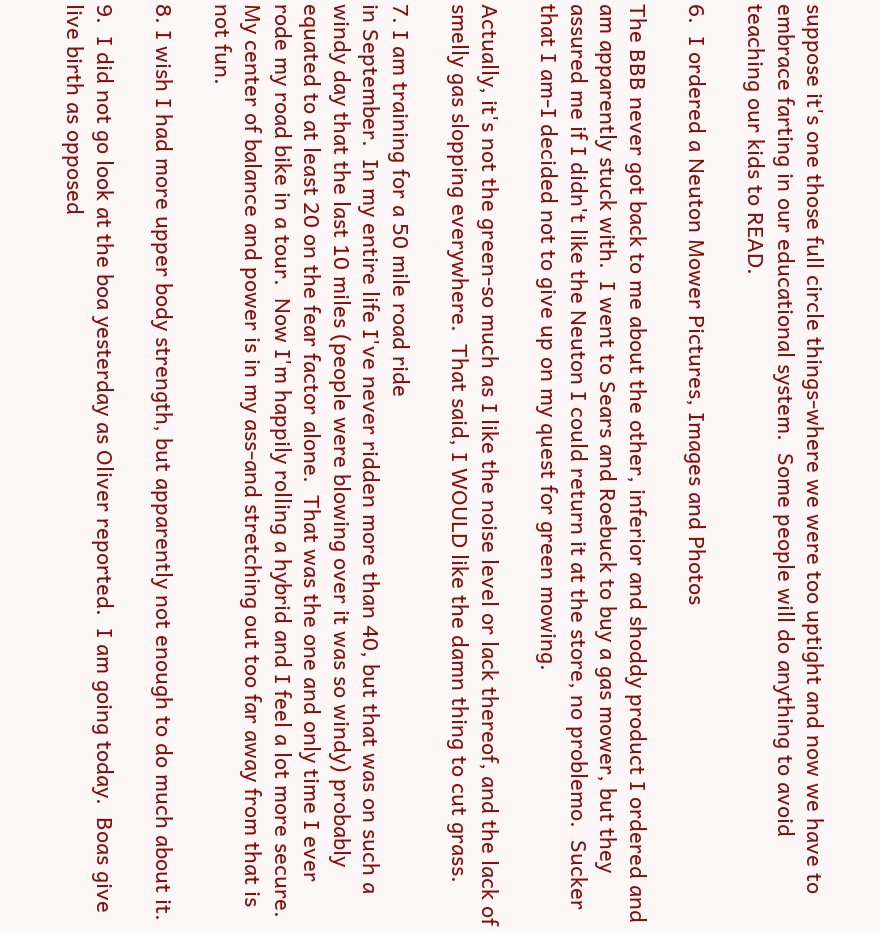suppose it's one those full circle things-where we were too uptight and now we have to embrace farting in our educational system.  Some people will do anything to avoid teaching our kids to READ.

6.  I ordered a Neuton Mower Pictures, Images and Photos

The BBB never got back to me about the other, inferior and shoddy product I ordered and am apparently stuck with.  I went to Sears and Roebuck to buy a gas mower, but they assured me if I didn't like the Neuton I could return it at the store, no problemo.  Sucker that I am-I decided not to give up on my quest for green mowing.

Actually, it's not the green-so much as I like the noise level or lack thereof, and the lack of smelly gas slopping everywhere.  That said, I WOULD like the damn thing to cut grass.

7. I am training for a 50 mile road ride
in September.  In my entire life I've never ridden more than 40, but that was on such a windy day that the last 10 miles (people were blowing over it was so windy) probably equated to at least 20 on the fear factor alone.  That was the one and only time I ever rode my road bike in a tour.  Now I'm happily rolling a hybrid and I feel a lot more secure.  My center of balance and power is in my ass-and stretching out too far away from that is not fun.

8. I wish I had more upper body strength, but apparently not enough to do much about it.

9.  I did not go look at the boa yesterday as Oliver reported.  I am going today.  Boas give live birth as opposed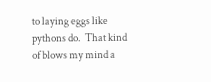to laying eggs like pythons do.  That kind of blows my mind a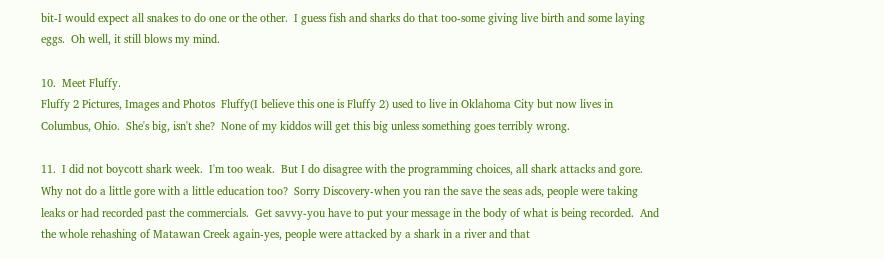bit-I would expect all snakes to do one or the other.  I guess fish and sharks do that too-some giving live birth and some laying eggs.  Oh well, it still blows my mind.

10.  Meet Fluffy.
Fluffy 2 Pictures, Images and Photos  Fluffy(I believe this one is Fluffy 2) used to live in Oklahoma City but now lives in Columbus, Ohio.  She's big, isn't she?  None of my kiddos will get this big unless something goes terribly wrong.

11.  I did not boycott shark week.  I'm too weak.  But I do disagree with the programming choices, all shark attacks and gore.  Why not do a little gore with a little education too?  Sorry Discovery-when you ran the save the seas ads, people were taking leaks or had recorded past the commercials.  Get savvy-you have to put your message in the body of what is being recorded.  And the whole rehashing of Matawan Creek again-yes, people were attacked by a shark in a river and that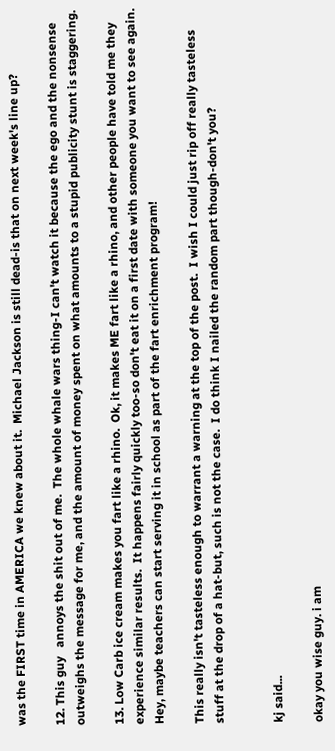was the FIRST time in AMERICA we knew about it.  Michael Jackson is still dead-is that on next week's line up?

12. This guy   annoys the shit out of me.  The whole whale wars thing-I can't watch it because the ego and the nonsense outweighs the message for me, and the amount of money spent on what amounts to a stupid publicity stunt is staggering.

13. Low Carb ice cream makes you fart like a rhino.  Ok, it makes ME fart like a rhino, and other people have told me they experience similar results.  It happens fairly quickly too-so don't eat it on a first date with someone you want to see again.  Hey, maybe teachers can start serving it in school as part of the fart enrichment program!

This really isn't tasteless enough to warrant a warning at the top of the post.  I wish I could just rip off really tasteless stuff at the drop of a hat-but, such is not the case.  I do think I nailed the random part though-don't you?


kj said...

okay you wise guy. i am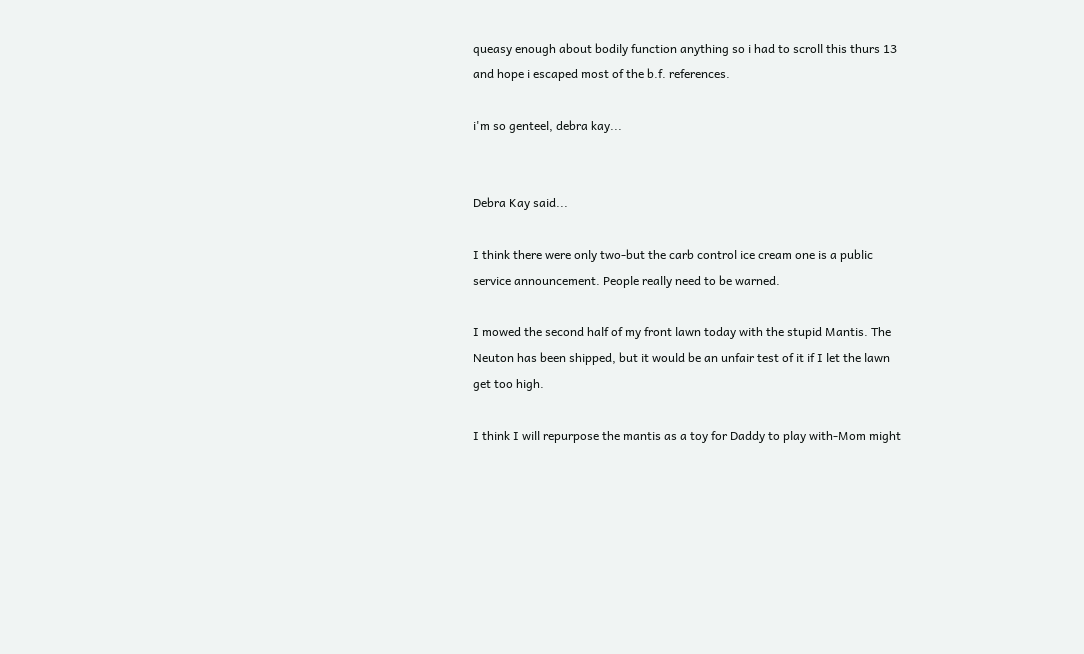queasy enough about bodily function anything so i had to scroll this thurs 13 and hope i escaped most of the b.f. references.

i'm so genteel, debra kay...


Debra Kay said...

I think there were only two-but the carb control ice cream one is a public service announcement. People really need to be warned.

I mowed the second half of my front lawn today with the stupid Mantis. The Neuton has been shipped, but it would be an unfair test of it if I let the lawn get too high.

I think I will repurpose the mantis as a toy for Daddy to play with-Mom might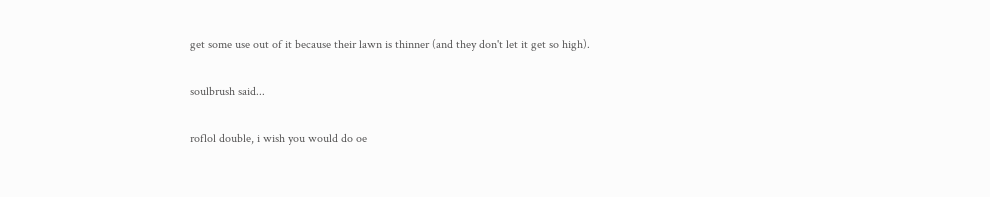get some use out of it because their lawn is thinner (and they don't let it get so high).

soulbrush said...

roflol double, i wish you would do oe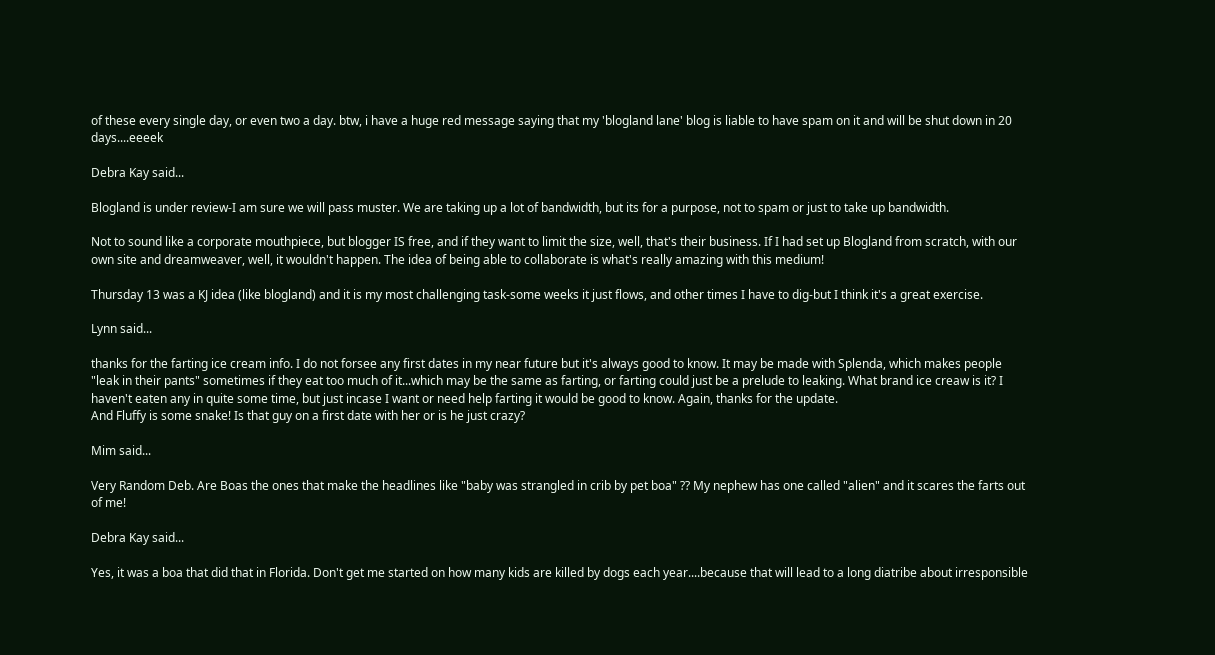of these every single day, or even two a day. btw, i have a huge red message saying that my 'blogland lane' blog is liable to have spam on it and will be shut down in 20 days....eeeek

Debra Kay said...

Blogland is under review-I am sure we will pass muster. We are taking up a lot of bandwidth, but its for a purpose, not to spam or just to take up bandwidth.

Not to sound like a corporate mouthpiece, but blogger IS free, and if they want to limit the size, well, that's their business. If I had set up Blogland from scratch, with our own site and dreamweaver, well, it wouldn't happen. The idea of being able to collaborate is what's really amazing with this medium!

Thursday 13 was a KJ idea (like blogland) and it is my most challenging task-some weeks it just flows, and other times I have to dig-but I think it's a great exercise.

Lynn said...

thanks for the farting ice cream info. I do not forsee any first dates in my near future but it's always good to know. It may be made with Splenda, which makes people "leak in their pants" sometimes if they eat too much of it...which may be the same as farting, or farting could just be a prelude to leaking. What brand ice creaw is it? I haven't eaten any in quite some time, but just incase I want or need help farting it would be good to know. Again, thanks for the update.
And Fluffy is some snake! Is that guy on a first date with her or is he just crazy?

Mim said...

Very Random Deb. Are Boas the ones that make the headlines like "baby was strangled in crib by pet boa" ?? My nephew has one called "alien" and it scares the farts out of me!

Debra Kay said...

Yes, it was a boa that did that in Florida. Don't get me started on how many kids are killed by dogs each year....because that will lead to a long diatribe about irresponsible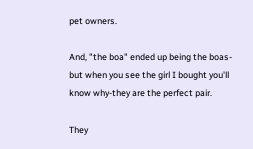pet owners.

And, "the boa" ended up being the boas-but when you see the girl I bought you'll know why-they are the perfect pair.

They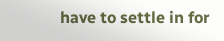have to settle in for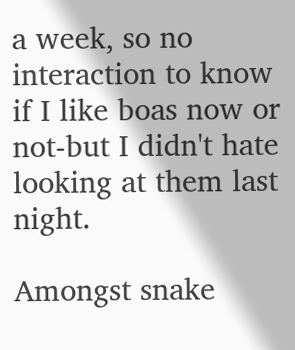a week, so no interaction to know if I like boas now or not-but I didn't hate looking at them last night.

Amongst snake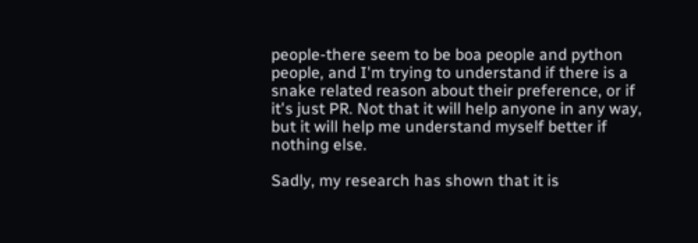people-there seem to be boa people and python people, and I'm trying to understand if there is a snake related reason about their preference, or if it's just PR. Not that it will help anyone in any way, but it will help me understand myself better if nothing else.

Sadly, my research has shown that it is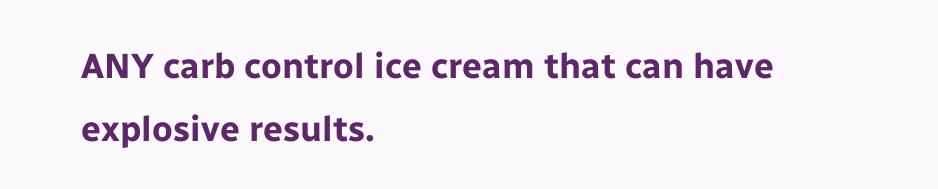ANY carb control ice cream that can have explosive results.